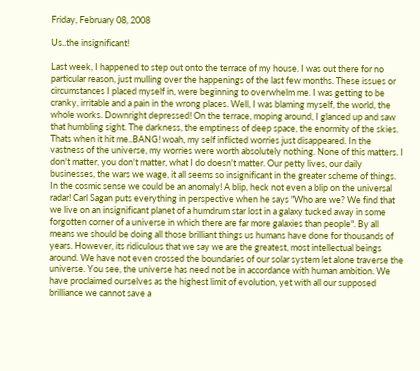Friday, February 08, 2008

Us..the insignificant!

Last week, I happened to step out onto the terrace of my house. I was out there for no particular reason, just mulling over the happenings of the last few months. These issues or circumstances I placed myself in, were beginning to overwhelm me. I was getting to be cranky, irritable and a pain in the wrong places. Well, I was blaming myself, the world, the whole works. Downright depressed! On the terrace, moping around, I glanced up and saw that humbling sight. The darkness, the emptiness of deep space, the enormity of the skies. Thats when it hit me..BANG! woah, my self inflicted worries just disappeared. In the vastness of the universe, my worries were worth absolutely nothing. None of this matters. I don't matter, you don't matter, what I do doesn't matter. Our petty lives, our daily businesses, the wars we wage, it all seems so insignificant in the greater scheme of things. In the cosmic sense we could be an anomaly! A blip, heck not even a blip on the universal radar! Carl Sagan puts everything in perspective when he says "Who are we? We find that we live on an insignificant planet of a humdrum star lost in a galaxy tucked away in some forgotten corner of a universe in which there are far more galaxies than people". By all means we should be doing all those brilliant things us humans have done for thousands of years. However, its ridiculous that we say we are the greatest, most intellectual beings around. We have not even crossed the boundaries of our solar system let alone traverse the universe. You see, the universe has need not be in accordance with human ambition. We have proclaimed ourselves as the highest limit of evolution, yet with all our supposed brilliance we cannot save a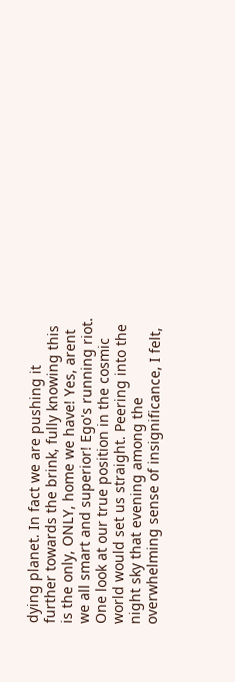dying planet. In fact we are pushing it further towards the brink, fully knowing this is the only, ONLY, home we have! Yes, arent we all smart and superior! Ego's running riot. One look at our true position in the cosmic world would set us straight. Peering into the night sky that evening among the overwhelming sense of insignificance, I felt,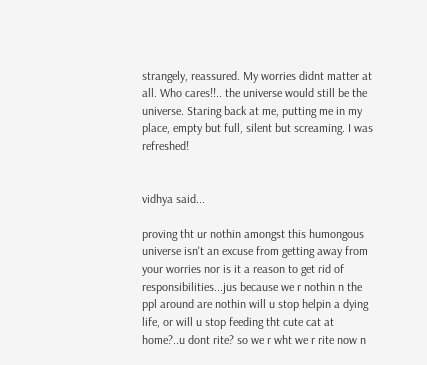strangely, reassured. My worries didnt matter at all. Who cares!!.. the universe would still be the universe. Staring back at me, putting me in my place, empty but full, silent but screaming. I was refreshed!


vidhya said...

proving tht ur nothin amongst this humongous universe isn't an excuse from getting away from your worries nor is it a reason to get rid of responsibilities...jus because we r nothin n the ppl around are nothin will u stop helpin a dying life, or will u stop feeding tht cute cat at home?..u dont rite? so we r wht we r rite now n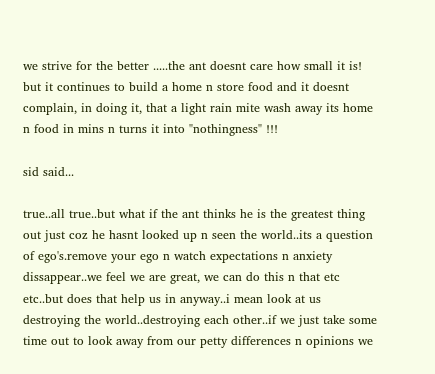we strive for the better .....the ant doesnt care how small it is! but it continues to build a home n store food and it doesnt complain, in doing it, that a light rain mite wash away its home n food in mins n turns it into "nothingness" !!!

sid said...

true..all true..but what if the ant thinks he is the greatest thing out just coz he hasnt looked up n seen the world..its a question of ego's.remove your ego n watch expectations n anxiety dissappear..we feel we are great, we can do this n that etc etc..but does that help us in anyway..i mean look at us destroying the world..destroying each other..if we just take some time out to look away from our petty differences n opinions we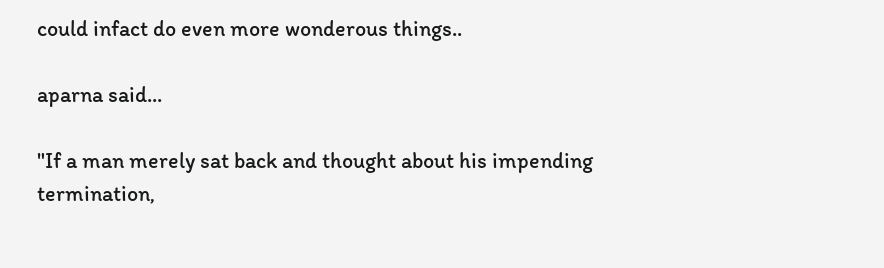could infact do even more wonderous things..

aparna said...

"If a man merely sat back and thought about his impending termination,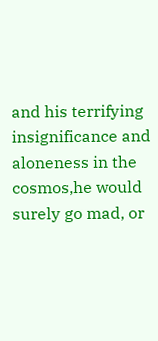and his terrifying insignificance and aloneness in the cosmos,he would surely go mad, or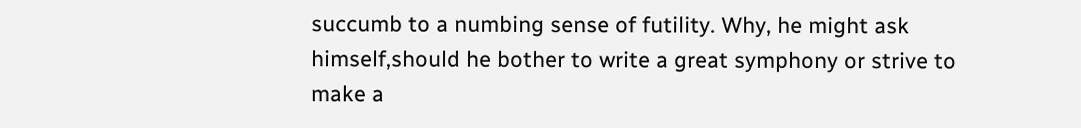succumb to a numbing sense of futility. Why, he might ask himself,should he bother to write a great symphony or strive to make a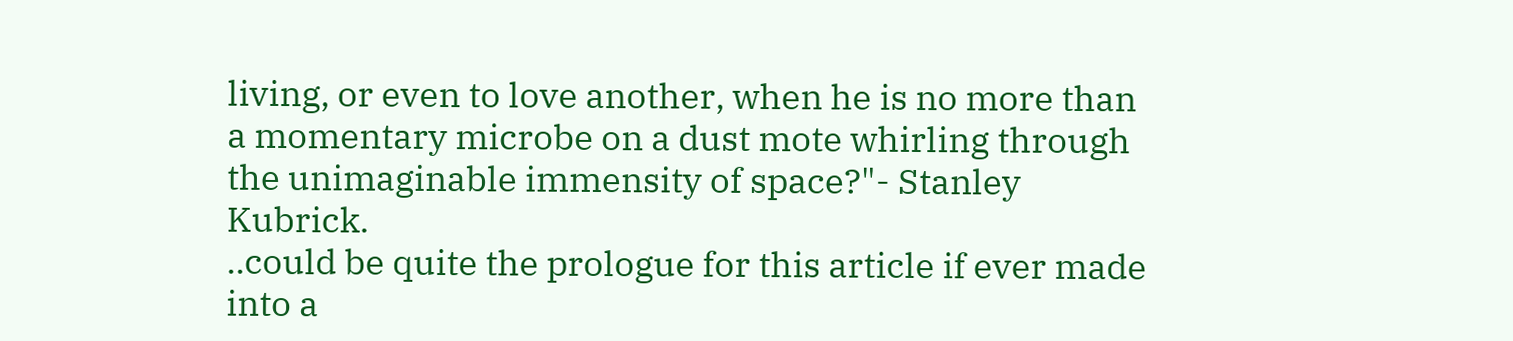living, or even to love another, when he is no more than a momentary microbe on a dust mote whirling through the unimaginable immensity of space?"- Stanley Kubrick.
..could be quite the prologue for this article if ever made into a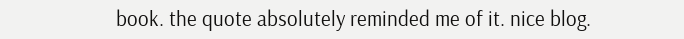book. the quote absolutely reminded me of it. nice blog.